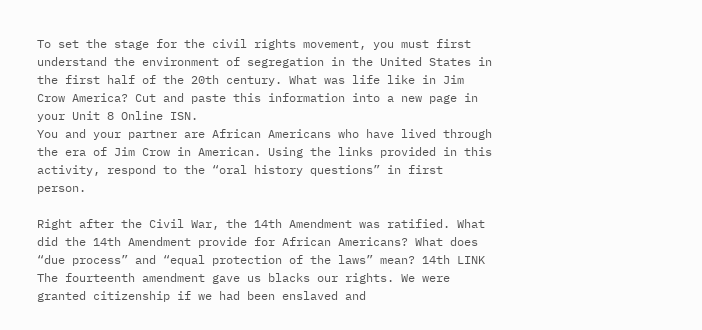To set the stage for the civil rights movement, you must first understand the environment of segregation in the United States in the first half of the 20th century. What was life like in Jim Crow America? Cut and paste this information into a new page in your Unit 8 Online ISN.
You and your partner are African Americans who have lived through the era of Jim Crow in American. Using the links provided in this activity, respond to the “oral history questions” in first person.

Right after the Civil War, the 14th Amendment was ratified. What did the 14th Amendment provide for African Americans? What does “due process” and “equal protection of the laws” mean? 14th LINK
The fourteenth amendment gave us blacks our rights. We were granted citizenship if we had been enslaved and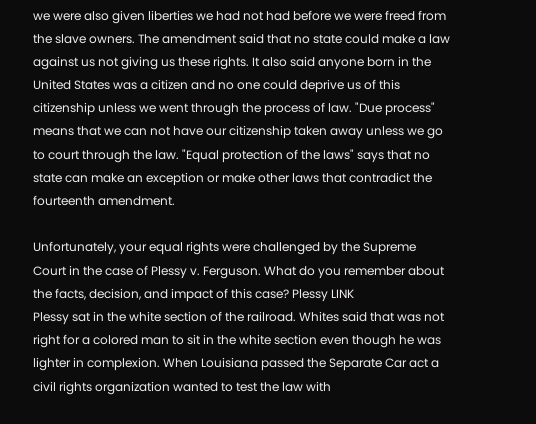we were also given liberties we had not had before we were freed from the slave owners. The amendment said that no state could make a law against us not giving us these rights. It also said anyone born in the United States was a citizen and no one could deprive us of this citizenship unless we went through the process of law. "Due process" means that we can not have our citizenship taken away unless we go to court through the law. "Equal protection of the laws" says that no state can make an exception or make other laws that contradict the fourteenth amendment.

Unfortunately, your equal rights were challenged by the Supreme Court in the case of Plessy v. Ferguson. What do you remember about the facts, decision, and impact of this case? Plessy LINK
Plessy sat in the white section of the railroad. Whites said that was not right for a colored man to sit in the white section even though he was lighter in complexion. When Louisiana passed the Separate Car act a civil rights organization wanted to test the law with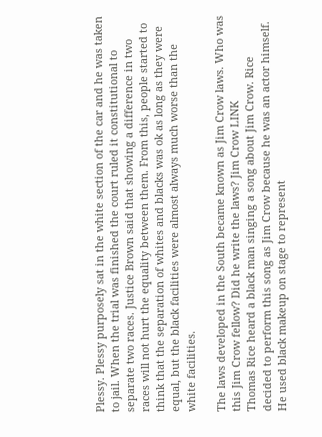Plessy. Plessy purposely sat in the white section of the car and he was taken to jail. When the trial was finished the court ruled it constitutional to separate two races. Justice Brown said that showing a difference in two races will not hurt the equality between them. From this, people started to think that the separation of whites and blacks was ok as long as they were equal, but the black facilities were almost always much worse than the white facilities.

The laws developed in the South became known as Jim Crow laws. Who was this Jim Crow fellow? Did he write the laws? Jim Crow LINK
Thomas Rice heard a black man singing a song about Jim Crow. Rice decided to perform this song as Jim Crow because he was an actor himself. He used black makeup on stage to represent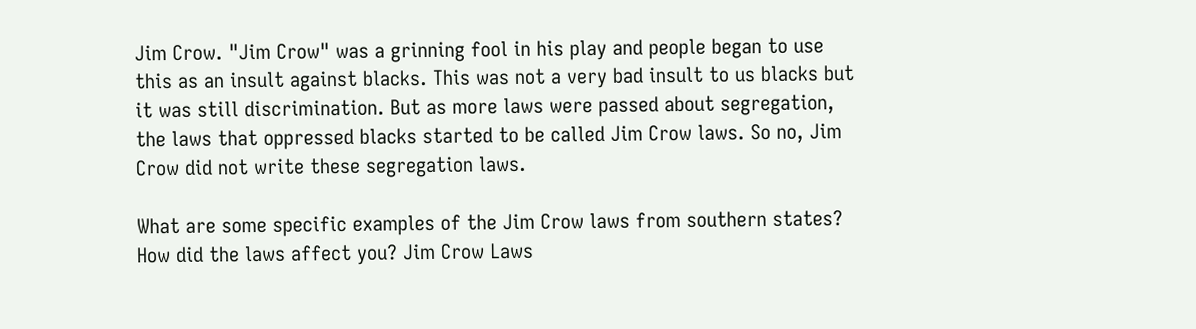Jim Crow. "Jim Crow" was a grinning fool in his play and people began to use this as an insult against blacks. This was not a very bad insult to us blacks but it was still discrimination. But as more laws were passed about segregation, the laws that oppressed blacks started to be called Jim Crow laws. So no, Jim Crow did not write these segregation laws.

What are some specific examples of the Jim Crow laws from southern states? How did the laws affect you? Jim Crow Laws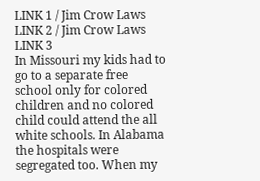LINK 1 / Jim Crow Laws LINK 2 / Jim Crow Laws LINK 3
In Missouri my kids had to go to a separate free school only for colored children and no colored child could attend the all white schools. In Alabama the hospitals were segregated too. When my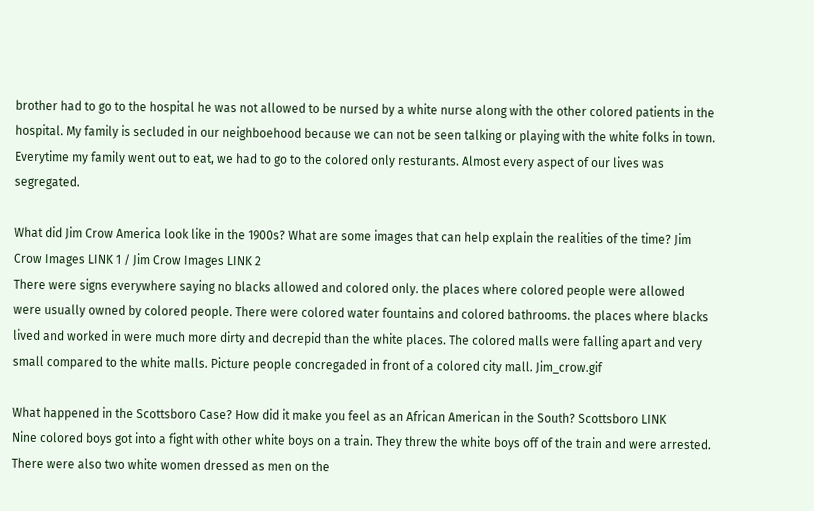brother had to go to the hospital he was not allowed to be nursed by a white nurse along with the other colored patients in the hospital. My family is secluded in our neighboehood because we can not be seen talking or playing with the white folks in town. Everytime my family went out to eat, we had to go to the colored only resturants. Almost every aspect of our lives was segregated.

What did Jim Crow America look like in the 1900s? What are some images that can help explain the realities of the time? Jim Crow Images LINK 1 / Jim Crow Images LINK 2
There were signs everywhere saying no blacks allowed and colored only. the places where colored people were allowed were usually owned by colored people. There were colored water fountains and colored bathrooms. the places where blacks lived and worked in were much more dirty and decrepid than the white places. The colored malls were falling apart and very small compared to the white malls. Picture people concregaded in front of a colored city mall. Jim_crow.gif

What happened in the Scottsboro Case? How did it make you feel as an African American in the South? Scottsboro LINK
Nine colored boys got into a fight with other white boys on a train. They threw the white boys off of the train and were arrested. There were also two white women dressed as men on the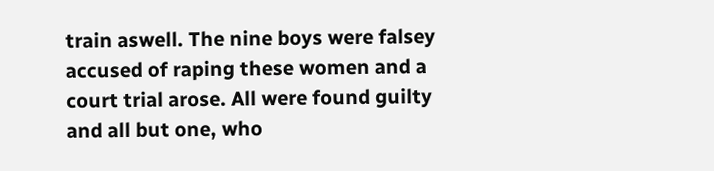train aswell. The nine boys were falsey accused of raping these women and a court trial arose. All were found guilty and all but one, who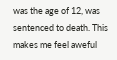was the age of 12, was sentenced to death. This makes me feel aweful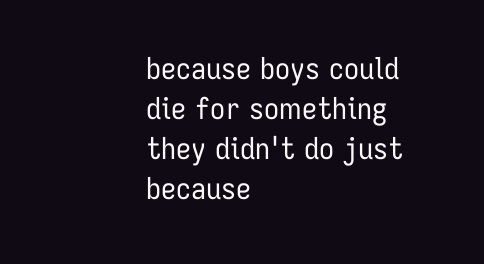because boys could die for something they didn't do just because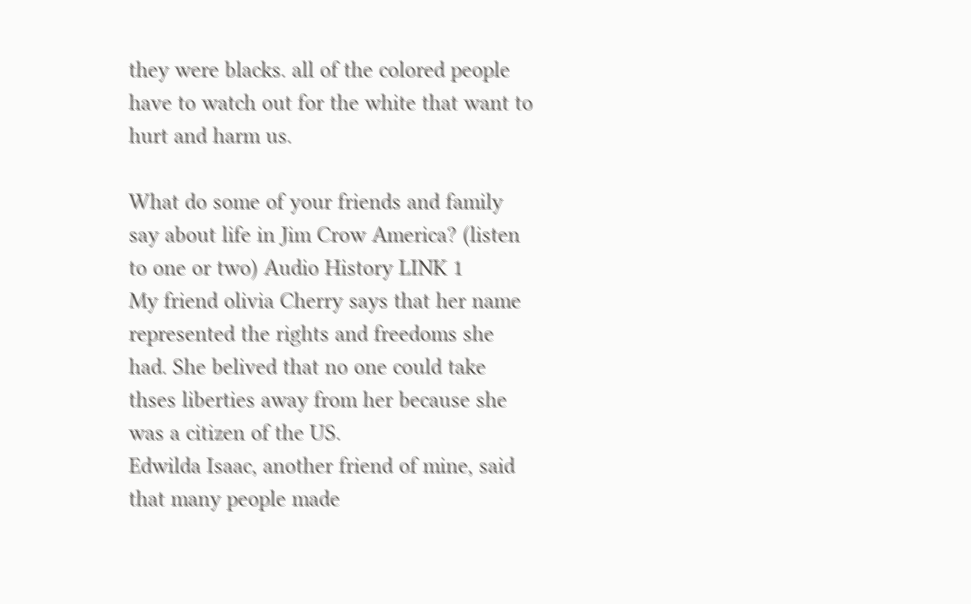they were blacks. all of the colored people have to watch out for the white that want to hurt and harm us.

What do some of your friends and family say about life in Jim Crow America? (listen to one or two) Audio History LINK 1
My friend olivia Cherry says that her name represented the rights and freedoms she had. She belived that no one could take thses liberties away from her because she was a citizen of the US.
Edwilda Isaac, another friend of mine, said that many people made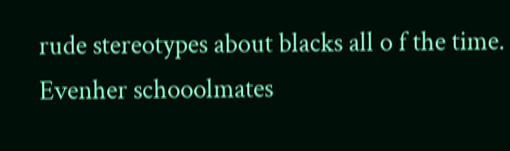rude stereotypes about blacks all o f the time. Evenher schooolmates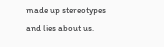made up stereotypes and lies about us.